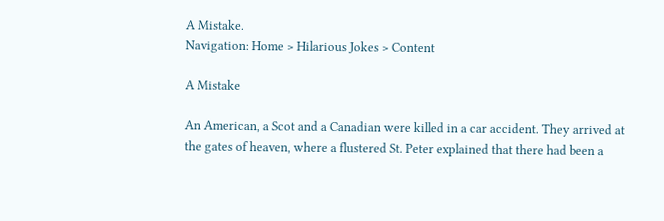A Mistake.
Navigation: Home > Hilarious Jokes > Content

A Mistake

An American, a Scot and a Canadian were killed in a car accident. They arrived at the gates of heaven, where a flustered St. Peter explained that there had been a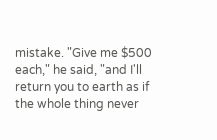mistake. "Give me $500 each," he said, "and I'll return you to earth as if the whole thing never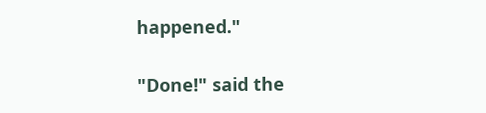happened."

"Done!" said the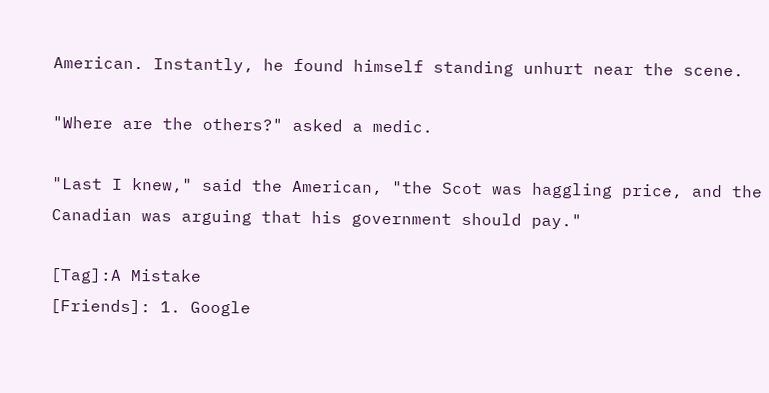American. Instantly, he found himself standing unhurt near the scene.

"Where are the others?" asked a medic.

"Last I knew," said the American, "the Scot was haggling price, and the Canadian was arguing that his government should pay."

[Tag]:A Mistake
[Friends]: 1. Google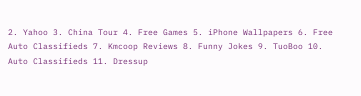2. Yahoo 3. China Tour 4. Free Games 5. iPhone Wallpapers 6. Free Auto Classifieds 7. Kmcoop Reviews 8. Funny Jokes 9. TuoBoo 10. Auto Classifieds 11. Dressup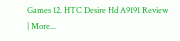Games 12. HTC Desire Hd A9191 Review | More...